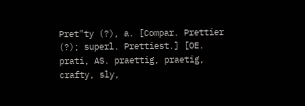Pret"ty (?), a. [Compar. Prettier (?); superl. Prettiest.] [OE. prati, AS. praettig, praetig, crafty, sly,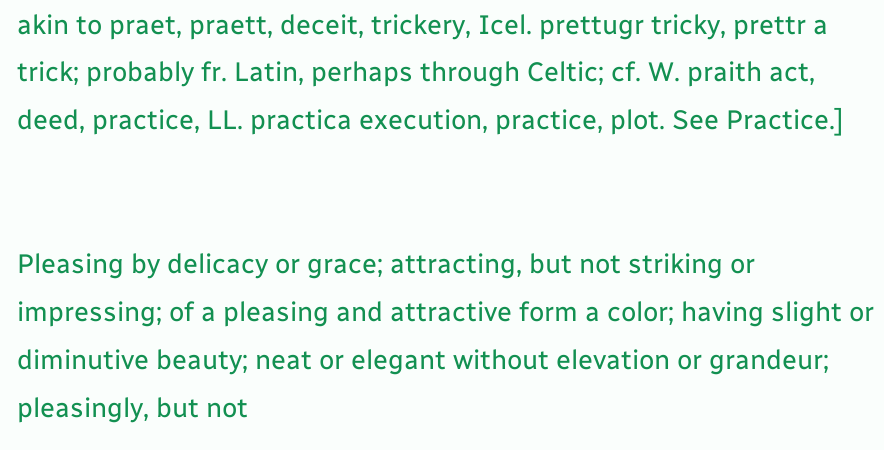akin to praet, praett, deceit, trickery, Icel. prettugr tricky, prettr a trick; probably fr. Latin, perhaps through Celtic; cf. W. praith act, deed, practice, LL. practica execution, practice, plot. See Practice.]


Pleasing by delicacy or grace; attracting, but not striking or impressing; of a pleasing and attractive form a color; having slight or diminutive beauty; neat or elegant without elevation or grandeur; pleasingly, but not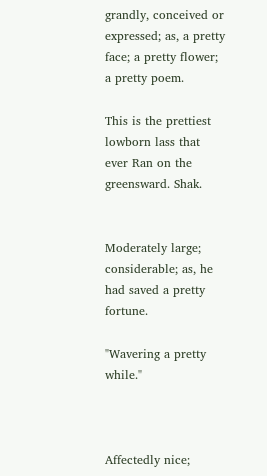grandly, conceived or expressed; as, a pretty face; a pretty flower; a pretty poem.

This is the prettiest lowborn lass that ever Ran on the greensward. Shak.


Moderately large; considerable; as, he had saved a pretty fortune.

"Wavering a pretty while."



Affectedly nice;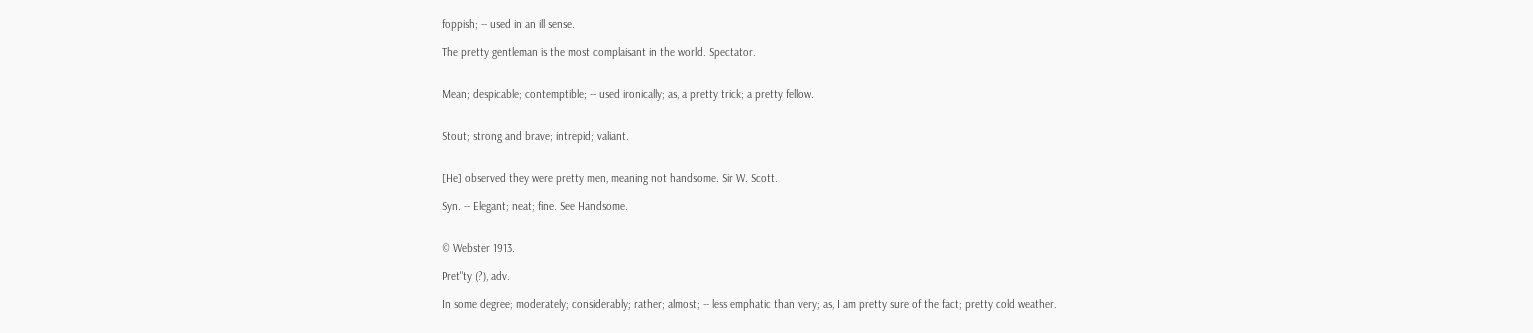foppish; -- used in an ill sense.

The pretty gentleman is the most complaisant in the world. Spectator.


Mean; despicable; contemptible; -- used ironically; as, a pretty trick; a pretty fellow.


Stout; strong and brave; intrepid; valiant.


[He] observed they were pretty men, meaning not handsome. Sir W. Scott.

Syn. -- Elegant; neat; fine. See Handsome.


© Webster 1913.

Pret"ty (?), adv.

In some degree; moderately; considerably; rather; almost; -- less emphatic than very; as, I am pretty sure of the fact; pretty cold weather.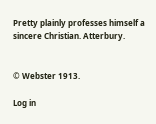Pretty plainly professes himself a sincere Christian. Atterbury.


© Webster 1913.

Log in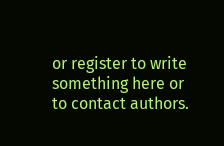or register to write something here or to contact authors.